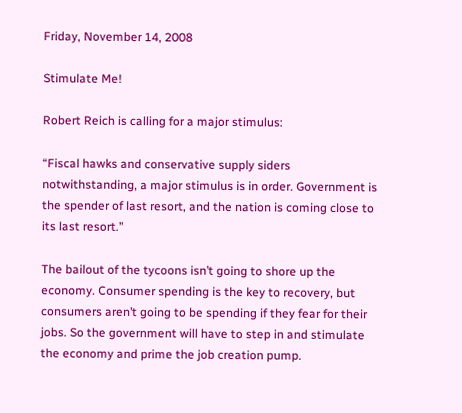Friday, November 14, 2008

Stimulate Me!

Robert Reich is calling for a major stimulus:

“Fiscal hawks and conservative supply siders notwithstanding, a major stimulus is in order. Government is the spender of last resort, and the nation is coming close to its last resort.”

The bailout of the tycoons isn’t going to shore up the economy. Consumer spending is the key to recovery, but consumers aren’t going to be spending if they fear for their jobs. So the government will have to step in and stimulate the economy and prime the job creation pump.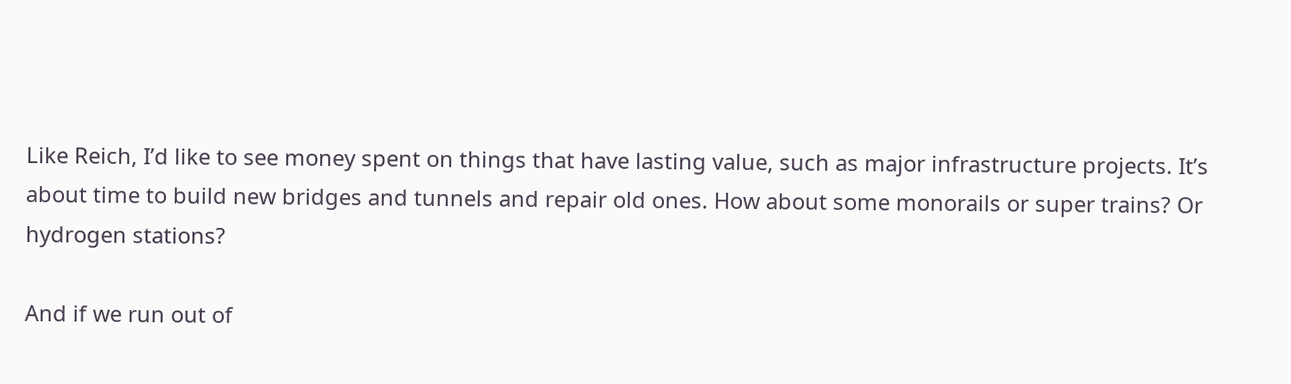Like Reich, I’d like to see money spent on things that have lasting value, such as major infrastructure projects. It’s about time to build new bridges and tunnels and repair old ones. How about some monorails or super trains? Or hydrogen stations?

And if we run out of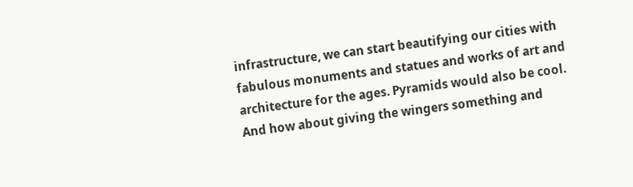infrastructure, we can start beautifying our cities with fabulous monuments and statues and works of art and architecture for the ages. Pyramids would also be cool. And how about giving the wingers something and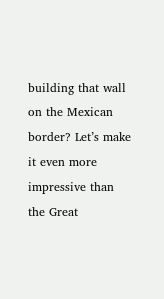building that wall on the Mexican border? Let’s make it even more impressive than the Great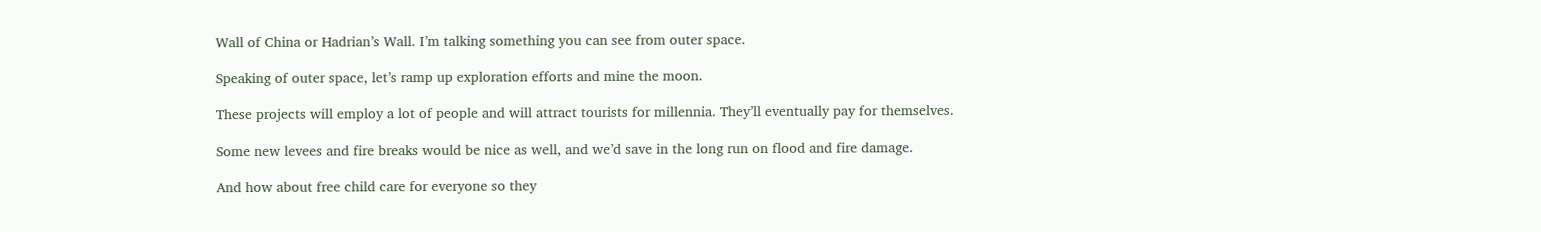Wall of China or Hadrian’s Wall. I’m talking something you can see from outer space.

Speaking of outer space, let’s ramp up exploration efforts and mine the moon.

These projects will employ a lot of people and will attract tourists for millennia. They’ll eventually pay for themselves.

Some new levees and fire breaks would be nice as well, and we’d save in the long run on flood and fire damage.

And how about free child care for everyone so they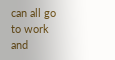can all go to work and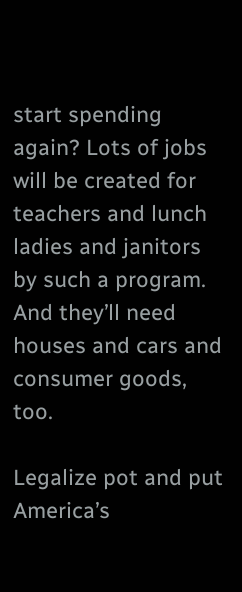start spending again? Lots of jobs will be created for teachers and lunch ladies and janitors by such a program. And they’ll need houses and cars and consumer goods, too.

Legalize pot and put America’s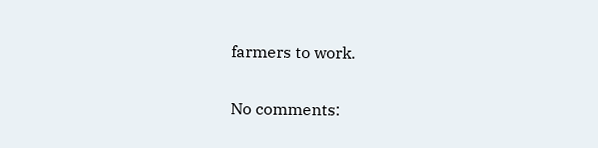farmers to work.

No comments: